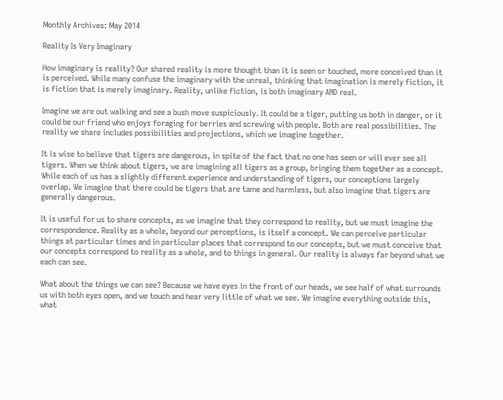Monthly Archives: May 2014

Reality Is Very Imaginary

How imaginary is reality? Our shared reality is more thought than it is seen or touched, more conceived than it is perceived. While many confuse the imaginary with the unreal, thinking that imagination is merely fiction, it is fiction that is merely imaginary. Reality, unlike fiction, is both imaginary AND real.

Imagine we are out walking and see a bush move suspiciously. It could be a tiger, putting us both in danger, or it could be our friend who enjoys foraging for berries and screwing with people. Both are real possibilities. The reality we share includes possibilities and projections, which we imagine together.

It is wise to believe that tigers are dangerous, in spite of the fact that no one has seen or will ever see all tigers. When we think about tigers, we are imagining all tigers as a group, bringing them together as a concept. While each of us has a slightly different experience and understanding of tigers, our conceptions largely overlap. We imagine that there could be tigers that are tame and harmless, but also imagine that tigers are generally dangerous.

It is useful for us to share concepts, as we imagine that they correspond to reality, but we must imagine the correspondence. Reality as a whole, beyond our perceptions, is itself a concept. We can perceive particular things at particular times and in particular places that correspond to our concepts, but we must conceive that our concepts correspond to reality as a whole, and to things in general. Our reality is always far beyond what we each can see.

What about the things we can see? Because we have eyes in the front of our heads, we see half of what surrounds us with both eyes open, and we touch and hear very little of what we see. We imagine everything outside this, what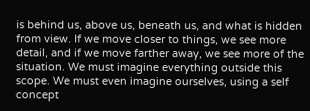is behind us, above us, beneath us, and what is hidden from view. If we move closer to things, we see more detail, and if we move farther away, we see more of the situation. We must imagine everything outside this scope. We must even imagine ourselves, using a self concept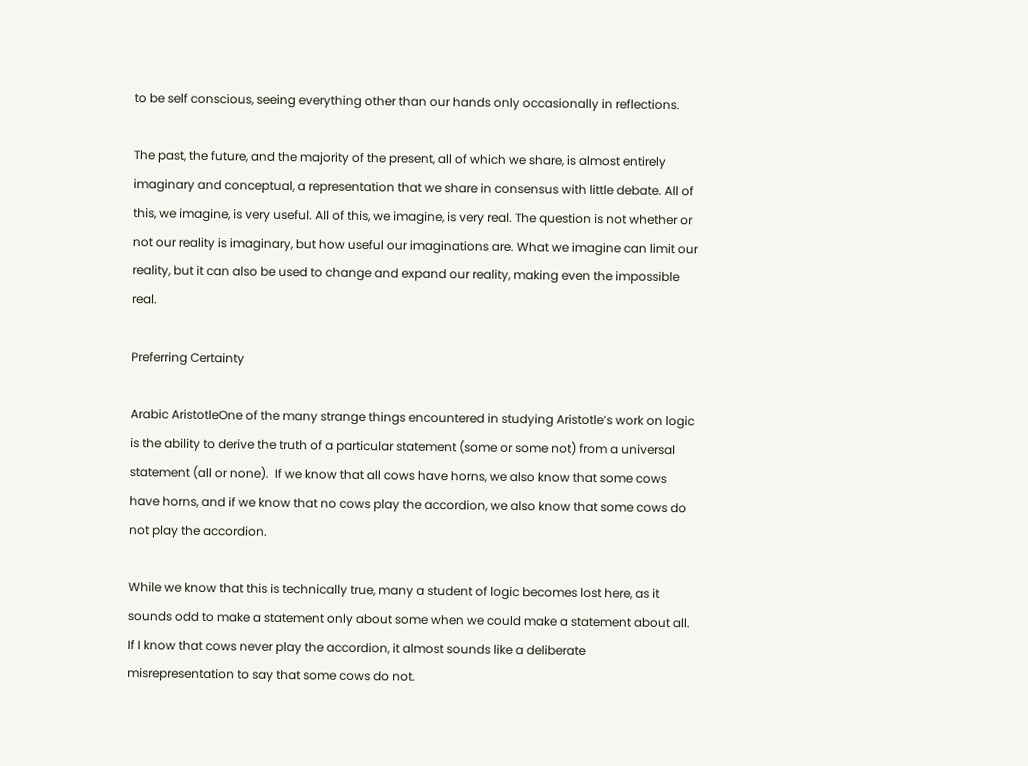to be self conscious, seeing everything other than our hands only occasionally in reflections.

The past, the future, and the majority of the present, all of which we share, is almost entirely imaginary and conceptual, a representation that we share in consensus with little debate. All of this, we imagine, is very useful. All of this, we imagine, is very real. The question is not whether or not our reality is imaginary, but how useful our imaginations are. What we imagine can limit our reality, but it can also be used to change and expand our reality, making even the impossible real.

Preferring Certainty

Arabic AristotleOne of the many strange things encountered in studying Aristotle’s work on logic is the ability to derive the truth of a particular statement (some or some not) from a universal statement (all or none).  If we know that all cows have horns, we also know that some cows have horns, and if we know that no cows play the accordion, we also know that some cows do not play the accordion.

While we know that this is technically true, many a student of logic becomes lost here, as it sounds odd to make a statement only about some when we could make a statement about all.  If I know that cows never play the accordion, it almost sounds like a deliberate misrepresentation to say that some cows do not.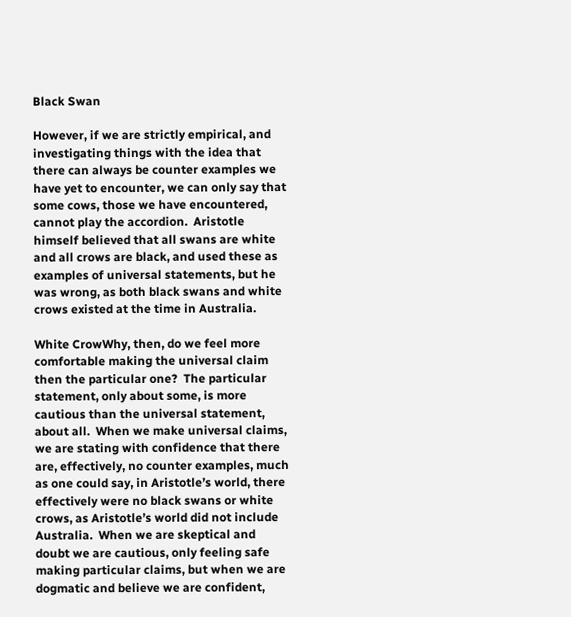Black Swan

However, if we are strictly empirical, and investigating things with the idea that there can always be counter examples we have yet to encounter, we can only say that some cows, those we have encountered, cannot play the accordion.  Aristotle himself believed that all swans are white and all crows are black, and used these as examples of universal statements, but he was wrong, as both black swans and white crows existed at the time in Australia.

White CrowWhy, then, do we feel more comfortable making the universal claim then the particular one?  The particular statement, only about some, is more cautious than the universal statement, about all.  When we make universal claims, we are stating with confidence that there are, effectively, no counter examples, much as one could say, in Aristotle’s world, there effectively were no black swans or white crows, as Aristotle’s world did not include Australia.  When we are skeptical and doubt we are cautious, only feeling safe making particular claims, but when we are dogmatic and believe we are confident,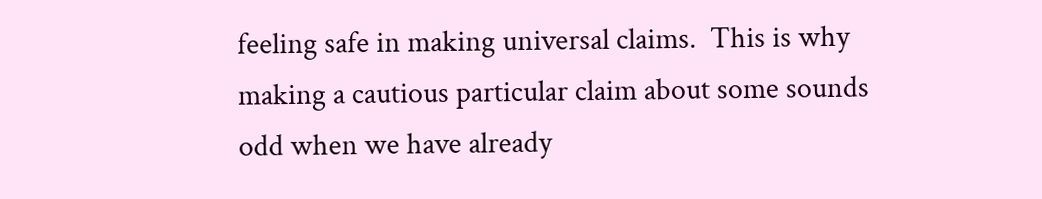feeling safe in making universal claims.  This is why making a cautious particular claim about some sounds odd when we have already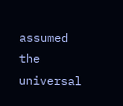assumed the universal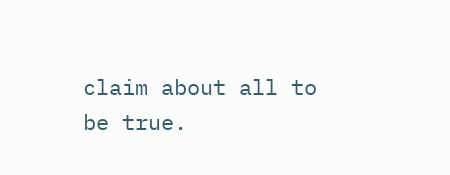claim about all to be true.